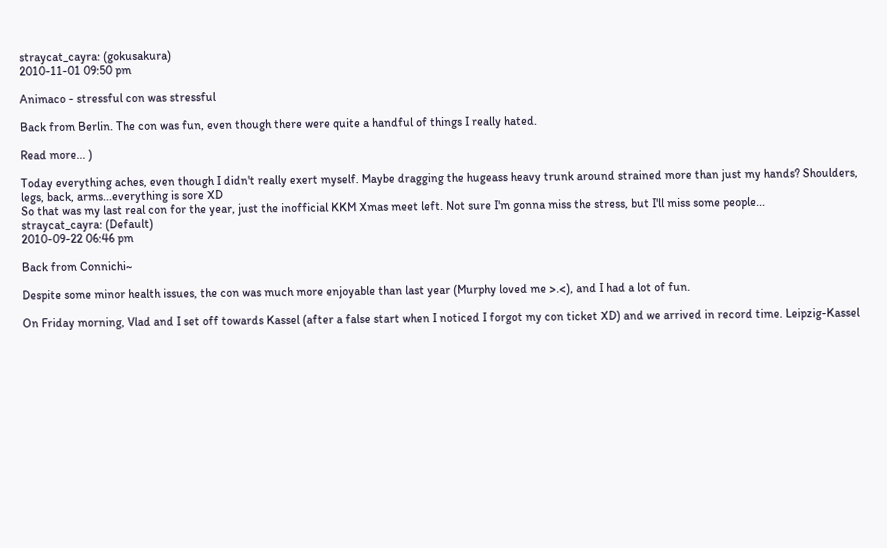straycat_cayra: (gokusakura)
2010-11-01 09:50 pm

Animaco - stressful con was stressful

Back from Berlin. The con was fun, even though there were quite a handful of things I really hated.

Read more... )

Today everything aches, even though I didn't really exert myself. Maybe dragging the hugeass heavy trunk around strained more than just my hands? Shoulders, legs, back, arms...everything is sore XD
So that was my last real con for the year, just the inofficial KKM Xmas meet left. Not sure I'm gonna miss the stress, but I'll miss some people...
straycat_cayra: (Default)
2010-09-22 06:46 pm

Back from Connichi~

Despite some minor health issues, the con was much more enjoyable than last year (Murphy loved me >.<), and I had a lot of fun.

On Friday morning, Vlad and I set off towards Kassel (after a false start when I noticed I forgot my con ticket XD) and we arrived in record time. Leipzig-Kassel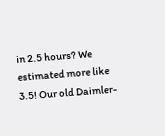in 2.5 hours? We estimated more like 3.5! Our old Daimler-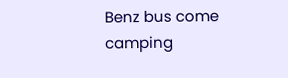Benz bus come camping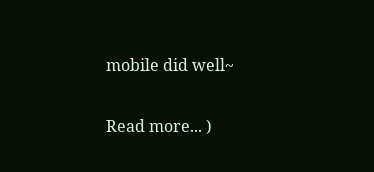mobile did well~

Read more... )